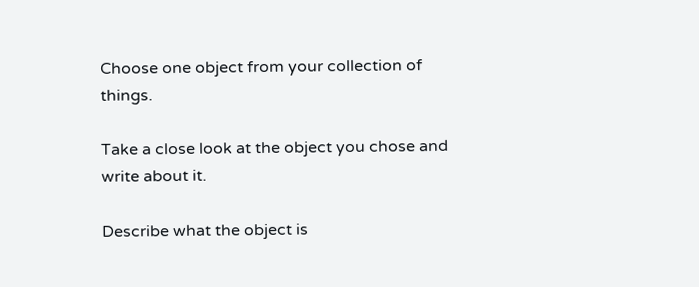Choose one object from your collection of things.

Take a close look at the object you chose and write about it.

Describe what the object is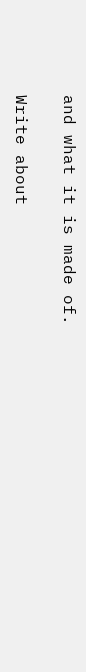and what it is made of.

Write about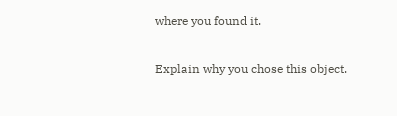where you found it.

Explain why you chose this object.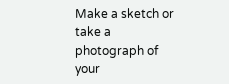Make a sketch or take a photograph of your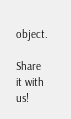object.

Share it with us!